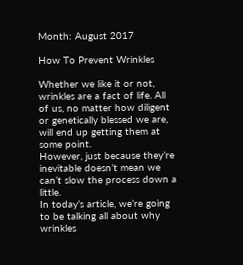Month: August 2017

How To Prevent Wrinkles

Whether we like it or not, wrinkles are a fact of life. All of us, no matter how diligent or genetically blessed we are, will end up getting them at some point.
However, just because they’re inevitable doesn’t mean we can’t slow the process down a little.
In today’s article, we’re going to be talking all about why wrinkles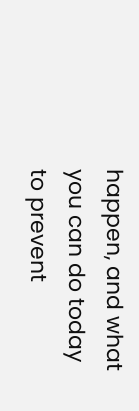happen, and what you can do today to prevent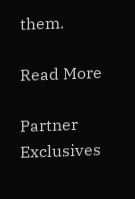them.

Read More

Partner Exclusives